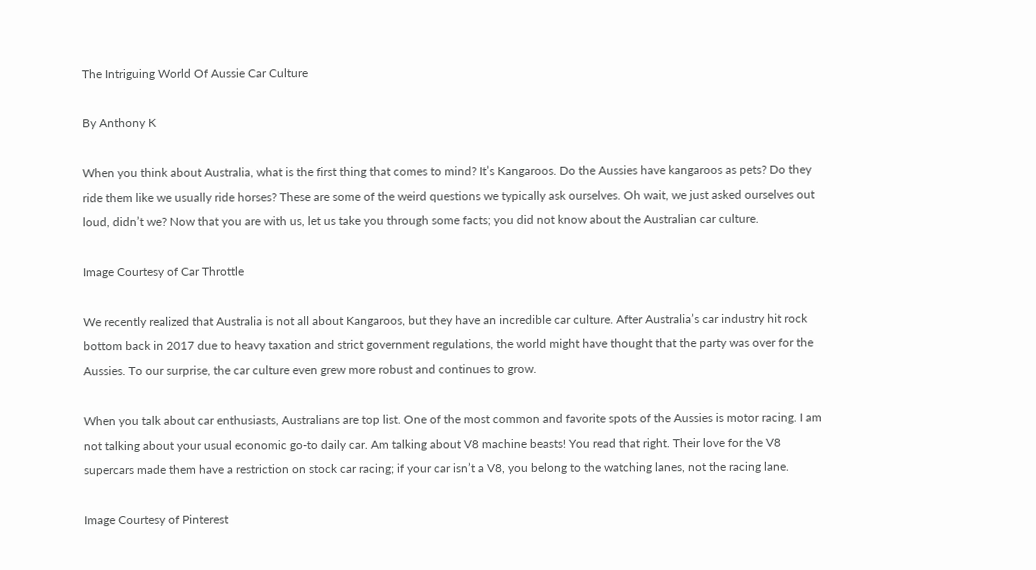The Intriguing World Of Aussie Car Culture

By Anthony K

When you think about Australia, what is the first thing that comes to mind? It’s Kangaroos. Do the Aussies have kangaroos as pets? Do they ride them like we usually ride horses? These are some of the weird questions we typically ask ourselves. Oh wait, we just asked ourselves out loud, didn’t we? Now that you are with us, let us take you through some facts; you did not know about the Australian car culture.

Image Courtesy of Car Throttle

We recently realized that Australia is not all about Kangaroos, but they have an incredible car culture. After Australia’s car industry hit rock bottom back in 2017 due to heavy taxation and strict government regulations, the world might have thought that the party was over for the Aussies. To our surprise, the car culture even grew more robust and continues to grow.

When you talk about car enthusiasts, Australians are top list. One of the most common and favorite spots of the Aussies is motor racing. I am not talking about your usual economic go-to daily car. Am talking about V8 machine beasts! You read that right. Their love for the V8 supercars made them have a restriction on stock car racing; if your car isn’t a V8, you belong to the watching lanes, not the racing lane.

Image Courtesy of Pinterest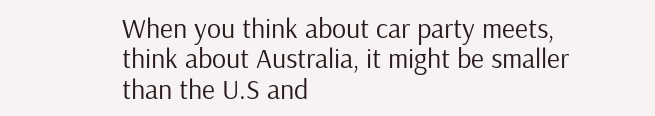When you think about car party meets, think about Australia, it might be smaller than the U.S and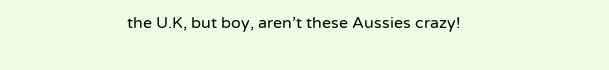the U.K, but boy, aren’t these Aussies crazy!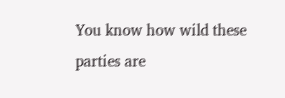You know how wild these parties are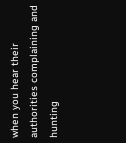when you hear their authorities complaining and hunting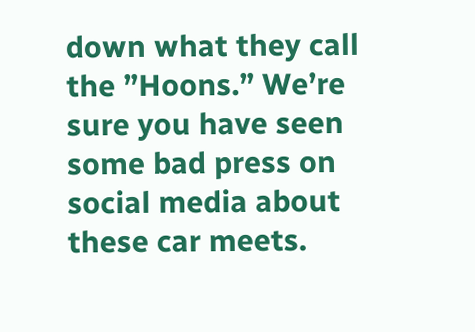down what they call the ”Hoons.” We’re sure you have seen some bad press on social media about these car meets.